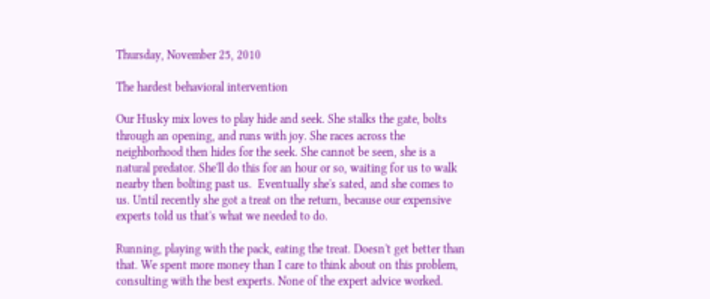Thursday, November 25, 2010

The hardest behavioral intervention

Our Husky mix loves to play hide and seek. She stalks the gate, bolts through an opening, and runs with joy. She races across the neighborhood then hides for the seek. She cannot be seen, she is a natural predator. She'll do this for an hour or so, waiting for us to walk nearby then bolting past us.  Eventually she's sated, and she comes to us. Until recently she got a treat on the return, because our expensive experts told us that's what we needed to do.

Running, playing with the pack, eating the treat. Doesn't get better than that. We spent more money than I care to think about on this problem, consulting with the best experts. None of the expert advice worked.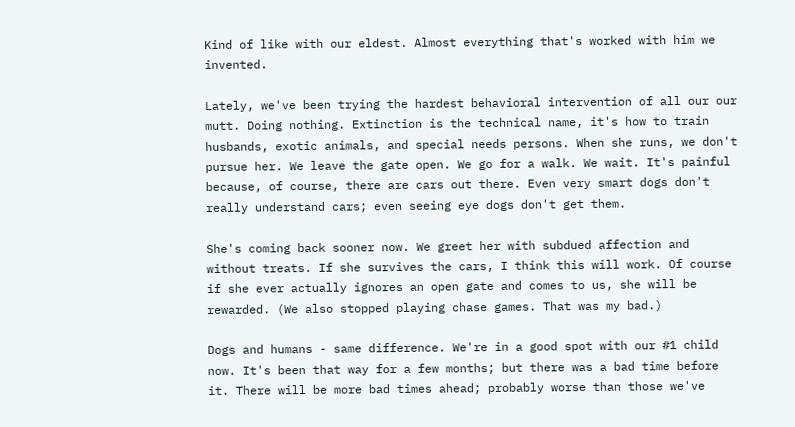Kind of like with our eldest. Almost everything that's worked with him we invented.

Lately, we've been trying the hardest behavioral intervention of all our our mutt. Doing nothing. Extinction is the technical name, it's how to train husbands, exotic animals, and special needs persons. When she runs, we don't pursue her. We leave the gate open. We go for a walk. We wait. It's painful because, of course, there are cars out there. Even very smart dogs don't really understand cars; even seeing eye dogs don't get them.

She's coming back sooner now. We greet her with subdued affection and without treats. If she survives the cars, I think this will work. Of course if she ever actually ignores an open gate and comes to us, she will be rewarded. (We also stopped playing chase games. That was my bad.)

Dogs and humans - same difference. We're in a good spot with our #1 child now. It's been that way for a few months; but there was a bad time before it. There will be more bad times ahead; probably worse than those we've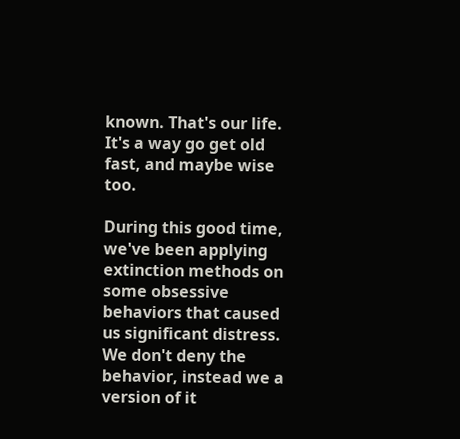known. That's our life. It's a way go get old fast, and maybe wise too.

During this good time, we've been applying extinction methods on some obsessive behaviors that caused us significant distress. We don't deny the behavior, instead we a version of it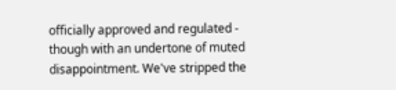officially approved and regulated - though with an undertone of muted disappointment. We've stripped the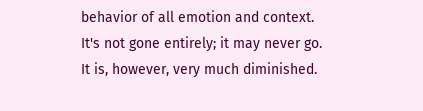behavior of all emotion and context. It's not gone entirely; it may never go. It is, however, very much diminished.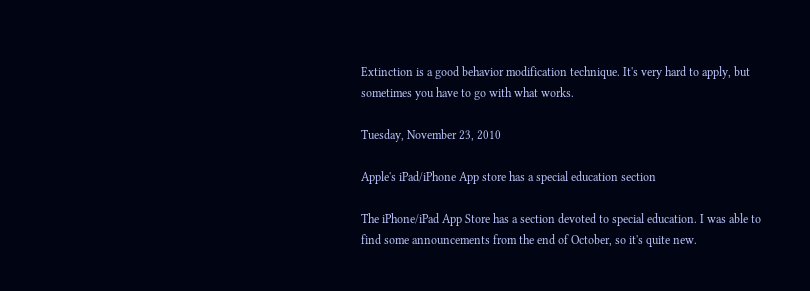Extinction is a good behavior modification technique. It's very hard to apply, but sometimes you have to go with what works.

Tuesday, November 23, 2010

Apple's iPad/iPhone App store has a special education section

The iPhone/iPad App Store has a section devoted to special education. I was able to find some announcements from the end of October, so it's quite new.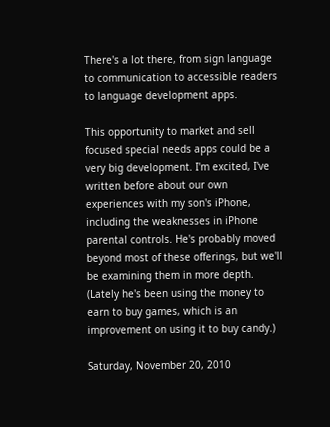There's a lot there, from sign language to communication to accessible readers to language development apps.

This opportunity to market and sell focused special needs apps could be a very big development. I'm excited, I've written before about our own experiences with my son's iPhone, including the weaknesses in iPhone parental controls. He's probably moved beyond most of these offerings, but we'll be examining them in more depth. (Lately he's been using the money to earn to buy games, which is an improvement on using it to buy candy.)

Saturday, November 20, 2010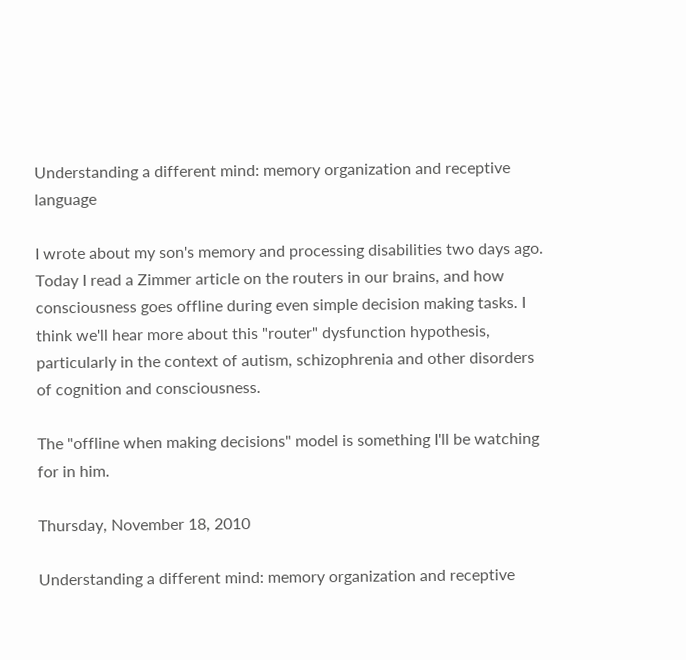Understanding a different mind: memory organization and receptive language

I wrote about my son's memory and processing disabilities two days ago. Today I read a Zimmer article on the routers in our brains, and how consciousness goes offline during even simple decision making tasks. I think we'll hear more about this "router" dysfunction hypothesis, particularly in the context of autism, schizophrenia and other disorders of cognition and consciousness.

The "offline when making decisions" model is something I'll be watching for in him.

Thursday, November 18, 2010

Understanding a different mind: memory organization and receptive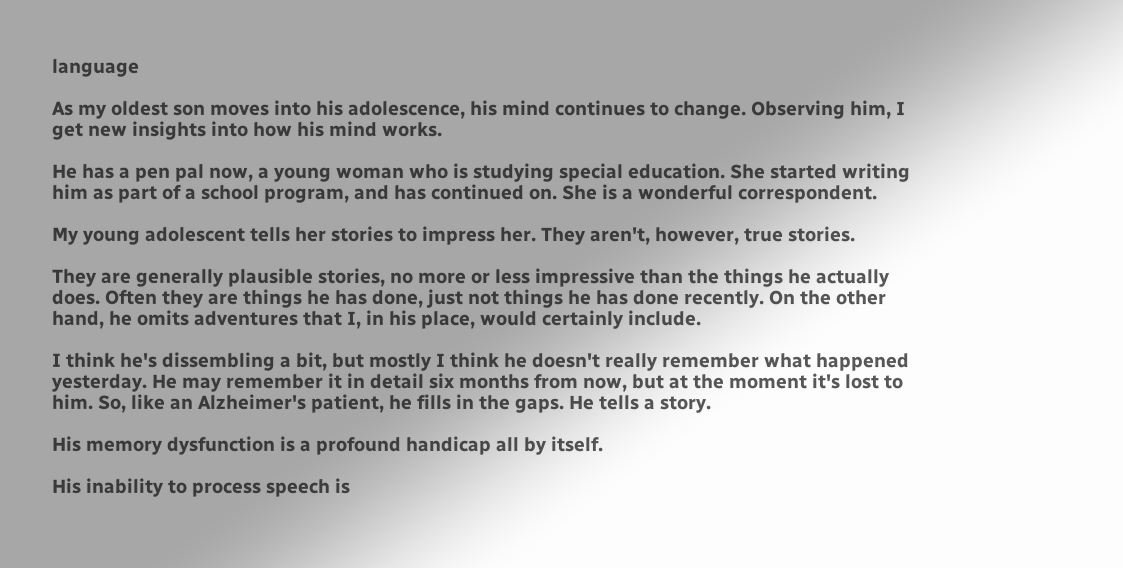language

As my oldest son moves into his adolescence, his mind continues to change. Observing him, I get new insights into how his mind works.

He has a pen pal now, a young woman who is studying special education. She started writing him as part of a school program, and has continued on. She is a wonderful correspondent.

My young adolescent tells her stories to impress her. They aren't, however, true stories.

They are generally plausible stories, no more or less impressive than the things he actually does. Often they are things he has done, just not things he has done recently. On the other hand, he omits adventures that I, in his place, would certainly include.

I think he's dissembling a bit, but mostly I think he doesn't really remember what happened yesterday. He may remember it in detail six months from now, but at the moment it's lost to him. So, like an Alzheimer's patient, he fills in the gaps. He tells a story.

His memory dysfunction is a profound handicap all by itself.

His inability to process speech is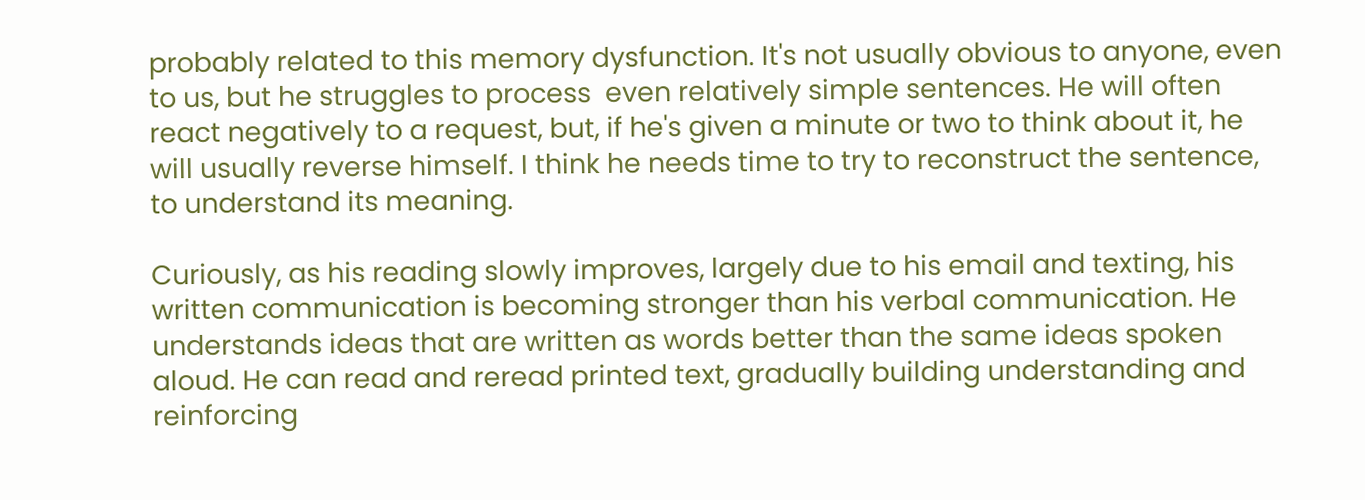probably related to this memory dysfunction. It's not usually obvious to anyone, even to us, but he struggles to process  even relatively simple sentences. He will often react negatively to a request, but, if he's given a minute or two to think about it, he will usually reverse himself. I think he needs time to try to reconstruct the sentence, to understand its meaning.

Curiously, as his reading slowly improves, largely due to his email and texting, his written communication is becoming stronger than his verbal communication. He understands ideas that are written as words better than the same ideas spoken aloud. He can read and reread printed text, gradually building understanding and reinforcing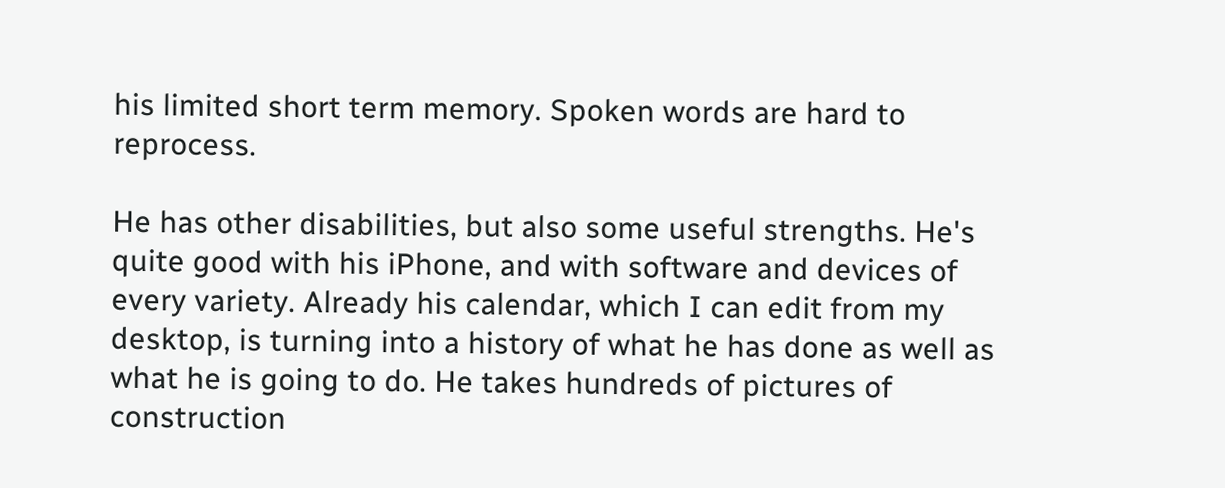his limited short term memory. Spoken words are hard to reprocess.

He has other disabilities, but also some useful strengths. He's quite good with his iPhone, and with software and devices of every variety. Already his calendar, which I can edit from my desktop, is turning into a history of what he has done as well as what he is going to do. He takes hundreds of pictures of construction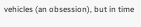vehicles (an obsession), but in time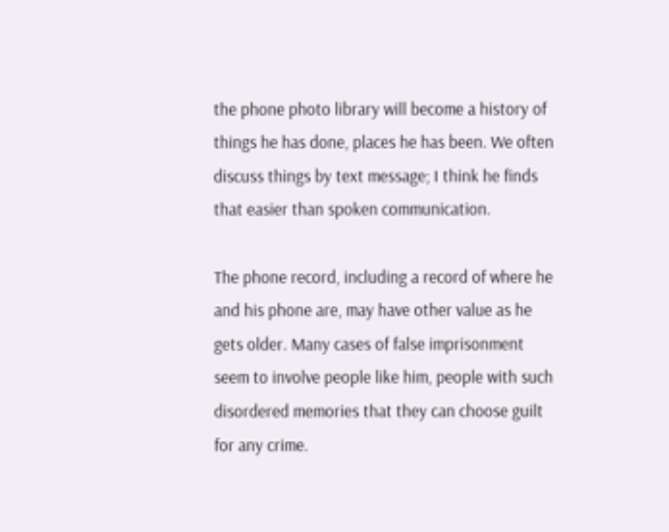the phone photo library will become a history of things he has done, places he has been. We often discuss things by text message; I think he finds that easier than spoken communication.

The phone record, including a record of where he and his phone are, may have other value as he gets older. Many cases of false imprisonment seem to involve people like him, people with such disordered memories that they can choose guilt for any crime.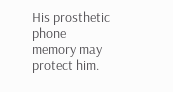His prosthetic phone memory may protect him.